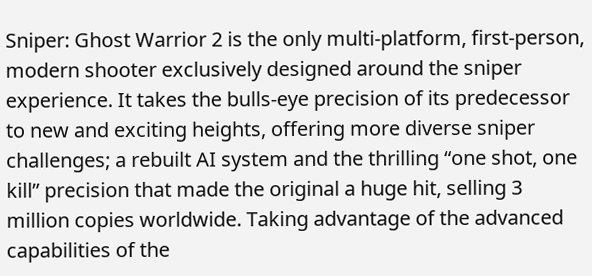Sniper: Ghost Warrior 2 is the only multi-platform, first-person, modern shooter exclusively designed around the sniper experience. It takes the bulls-eye precision of its predecessor to new and exciting heights, offering more diverse sniper challenges; a rebuilt AI system and the thrilling “one shot, one kill” precision that made the original a huge hit, selling 3 million copies worldwide. Taking advantage of the advanced capabilities of the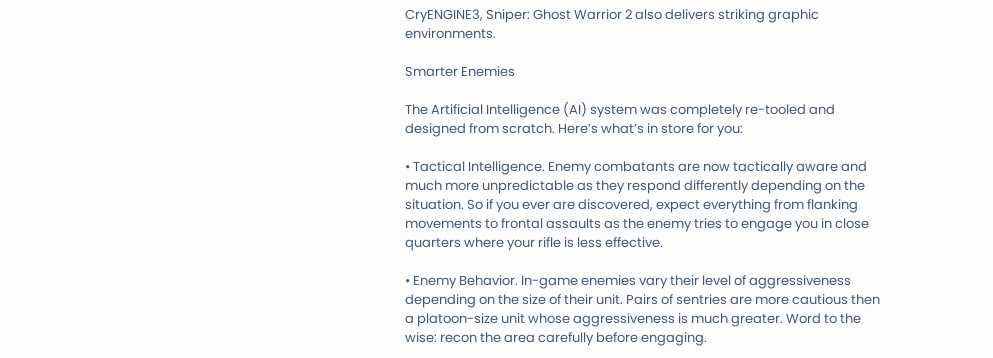CryENGINE3, Sniper: Ghost Warrior 2 also delivers striking graphic environments.

Smarter Enemies

The Artificial Intelligence (AI) system was completely re-tooled and designed from scratch. Here’s what’s in store for you:

• Tactical Intelligence. Enemy combatants are now tactically aware and much more unpredictable as they respond differently depending on the situation. So if you ever are discovered, expect everything from flanking movements to frontal assaults as the enemy tries to engage you in close quarters where your rifle is less effective.

• Enemy Behavior. In-game enemies vary their level of aggressiveness depending on the size of their unit. Pairs of sentries are more cautious then a platoon-size unit whose aggressiveness is much greater. Word to the wise: recon the area carefully before engaging.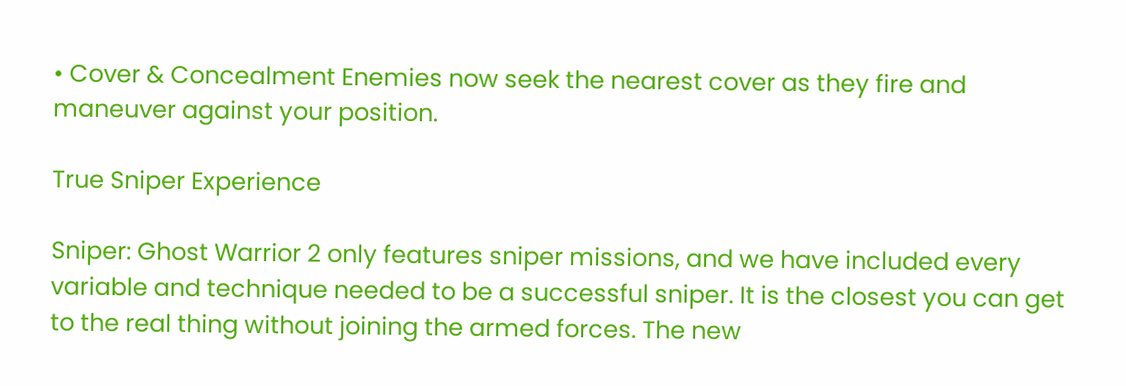• Cover & Concealment Enemies now seek the nearest cover as they fire and maneuver against your position.

True Sniper Experience

Sniper: Ghost Warrior 2 only features sniper missions, and we have included every variable and technique needed to be a successful sniper. It is the closest you can get to the real thing without joining the armed forces. The new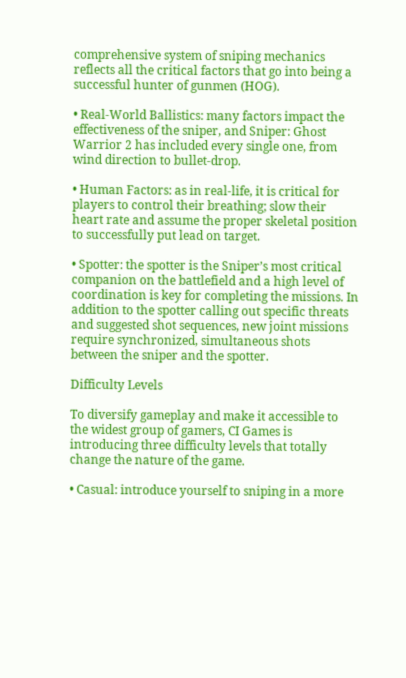comprehensive system of sniping mechanics reflects all the critical factors that go into being a successful hunter of gunmen (HOG).

• Real-World Ballistics: many factors impact the effectiveness of the sniper, and Sniper: Ghost Warrior 2 has included every single one, from wind direction to bullet-drop.

• Human Factors: as in real-life, it is critical for players to control their breathing; slow their heart rate and assume the proper skeletal position to successfully put lead on target.

• Spotter: the spotter is the Sniper’s most critical companion on the battlefield and a high level of coordination is key for completing the missions. In addition to the spotter calling out specific threats and suggested shot sequences, new joint missions require synchronized, simultaneous shots between the sniper and the spotter.

Difficulty Levels

To diversify gameplay and make it accessible to the widest group of gamers, CI Games is introducing three difficulty levels that totally change the nature of the game.

• Casual: introduce yourself to sniping in a more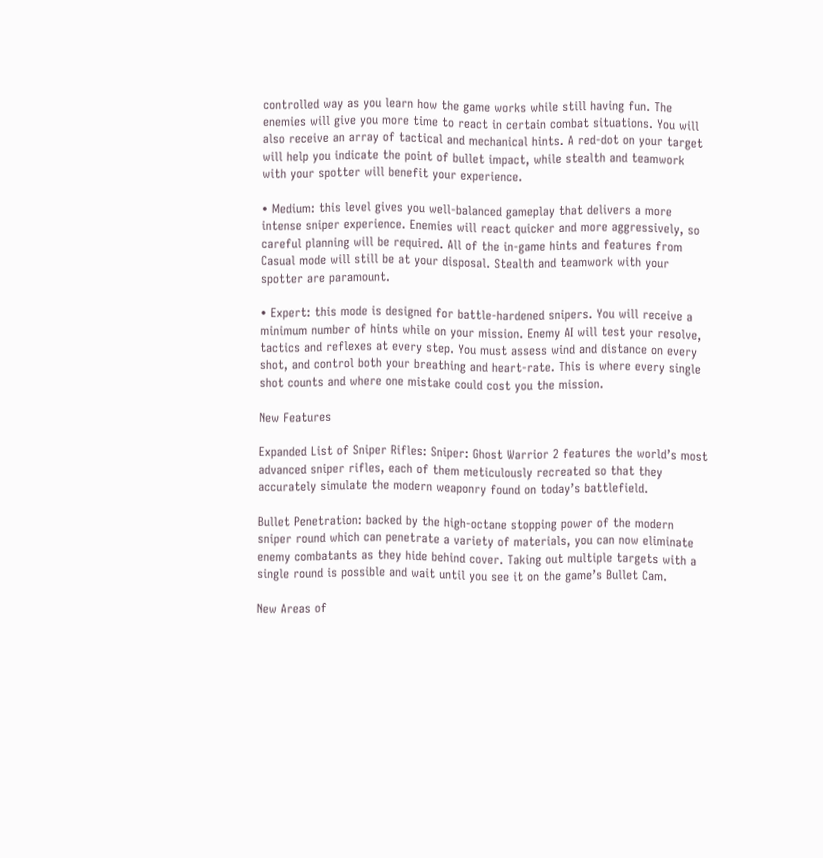controlled way as you learn how the game works while still having fun. The enemies will give you more time to react in certain combat situations. You will also receive an array of tactical and mechanical hints. A red-dot on your target will help you indicate the point of bullet impact, while stealth and teamwork with your spotter will benefit your experience.

• Medium: this level gives you well-balanced gameplay that delivers a more intense sniper experience. Enemies will react quicker and more aggressively, so careful planning will be required. All of the in-game hints and features from Casual mode will still be at your disposal. Stealth and teamwork with your spotter are paramount.

• Expert: this mode is designed for battle-hardened snipers. You will receive a minimum number of hints while on your mission. Enemy AI will test your resolve, tactics and reflexes at every step. You must assess wind and distance on every shot, and control both your breathing and heart-rate. This is where every single shot counts and where one mistake could cost you the mission.

New Features

Expanded List of Sniper Rifles: Sniper: Ghost Warrior 2 features the world’s most advanced sniper rifles, each of them meticulously recreated so that they accurately simulate the modern weaponry found on today’s battlefield.

Bullet Penetration: backed by the high-octane stopping power of the modern sniper round which can penetrate a variety of materials, you can now eliminate enemy combatants as they hide behind cover. Taking out multiple targets with a single round is possible and wait until you see it on the game’s Bullet Cam.

New Areas of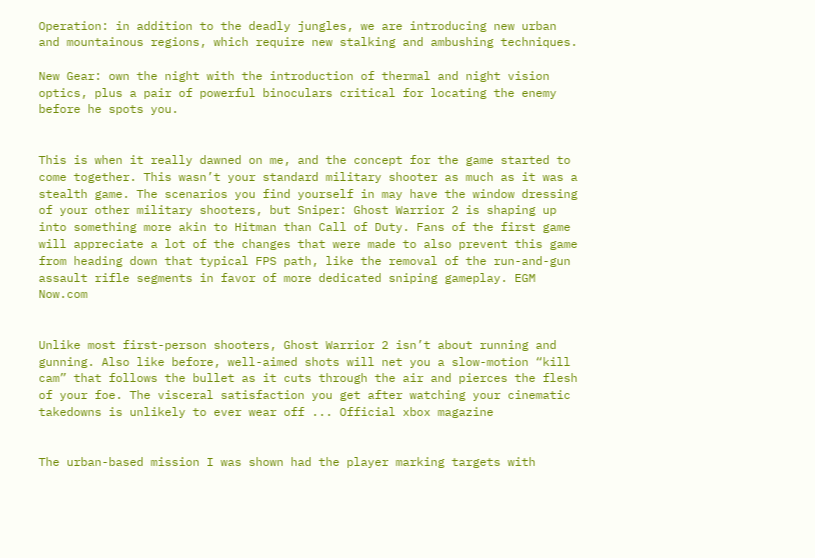Operation: in addition to the deadly jungles, we are introducing new urban and mountainous regions, which require new stalking and ambushing techniques.

New Gear: own the night with the introduction of thermal and night vision optics, plus a pair of powerful binoculars critical for locating the enemy before he spots you.


This is when it really dawned on me, and the concept for the game started to come together. This wasn’t your standard military shooter as much as it was a stealth game. The scenarios you find yourself in may have the window dressing of your other military shooters, but Sniper: Ghost Warrior 2 is shaping up into something more akin to Hitman than Call of Duty. Fans of the first game will appreciate a lot of the changes that were made to also prevent this game from heading down that typical FPS path, like the removal of the run-and-gun assault rifle segments in favor of more dedicated sniping gameplay. EGM Now.com


Unlike most first-person shooters, Ghost Warrior 2 isn’t about running and gunning. Also like before, well-aimed shots will net you a slow-motion “kill cam” that follows the bullet as it cuts through the air and pierces the flesh of your foe. The visceral satisfaction you get after watching your cinematic takedowns is unlikely to ever wear off ... Official xbox magazine


The urban-based mission I was shown had the player marking targets with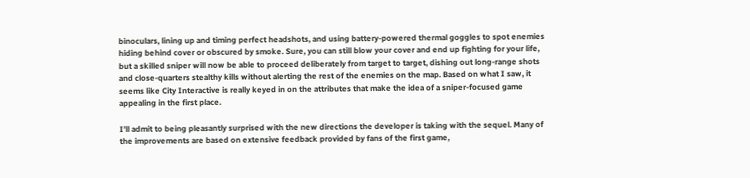binoculars, lining up and timing perfect headshots, and using battery-powered thermal goggles to spot enemies hiding behind cover or obscured by smoke. Sure, you can still blow your cover and end up fighting for your life, but a skilled sniper will now be able to proceed deliberately from target to target, dishing out long-range shots and close-quarters stealthy kills without alerting the rest of the enemies on the map. Based on what I saw, it seems like City Interactive is really keyed in on the attributes that make the idea of a sniper-focused game appealing in the first place.

I’ll admit to being pleasantly surprised with the new directions the developer is taking with the sequel. Many of the improvements are based on extensive feedback provided by fans of the first game,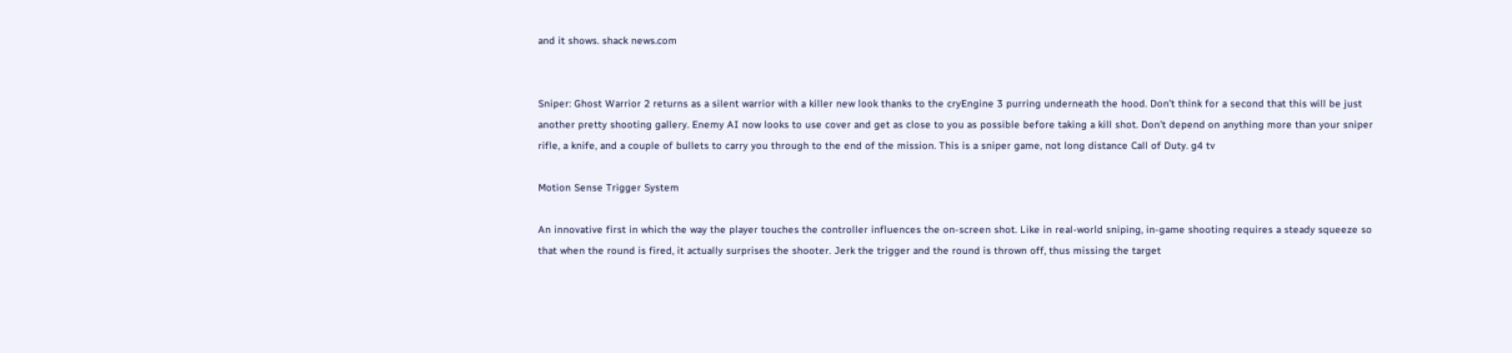and it shows. shack news.com


Sniper: Ghost Warrior 2 returns as a silent warrior with a killer new look thanks to the cryEngine 3 purring underneath the hood. Don’t think for a second that this will be just another pretty shooting gallery. Enemy AI now looks to use cover and get as close to you as possible before taking a kill shot. Don’t depend on anything more than your sniper rifle, a knife, and a couple of bullets to carry you through to the end of the mission. This is a sniper game, not long distance Call of Duty. g4 tv

Motion Sense Trigger System

An innovative first in which the way the player touches the controller influences the on-screen shot. Like in real-world sniping, in-game shooting requires a steady squeeze so that when the round is fired, it actually surprises the shooter. Jerk the trigger and the round is thrown off, thus missing the target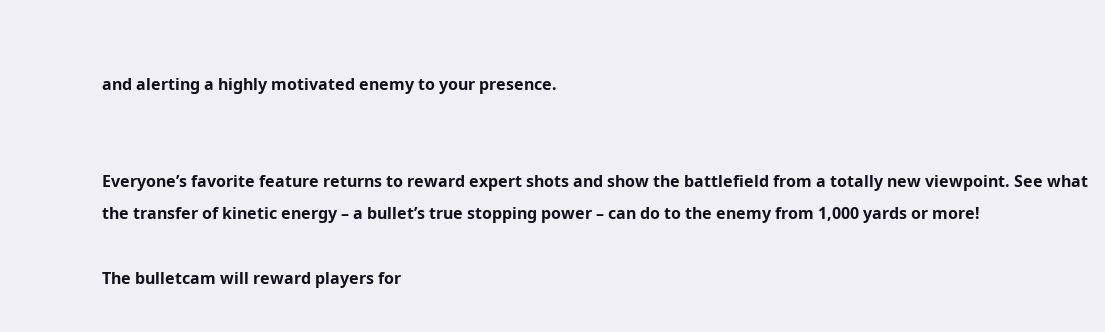and alerting a highly motivated enemy to your presence.


Everyone’s favorite feature returns to reward expert shots and show the battlefield from a totally new viewpoint. See what the transfer of kinetic energy – a bullet’s true stopping power – can do to the enemy from 1,000 yards or more!

The bulletcam will reward players for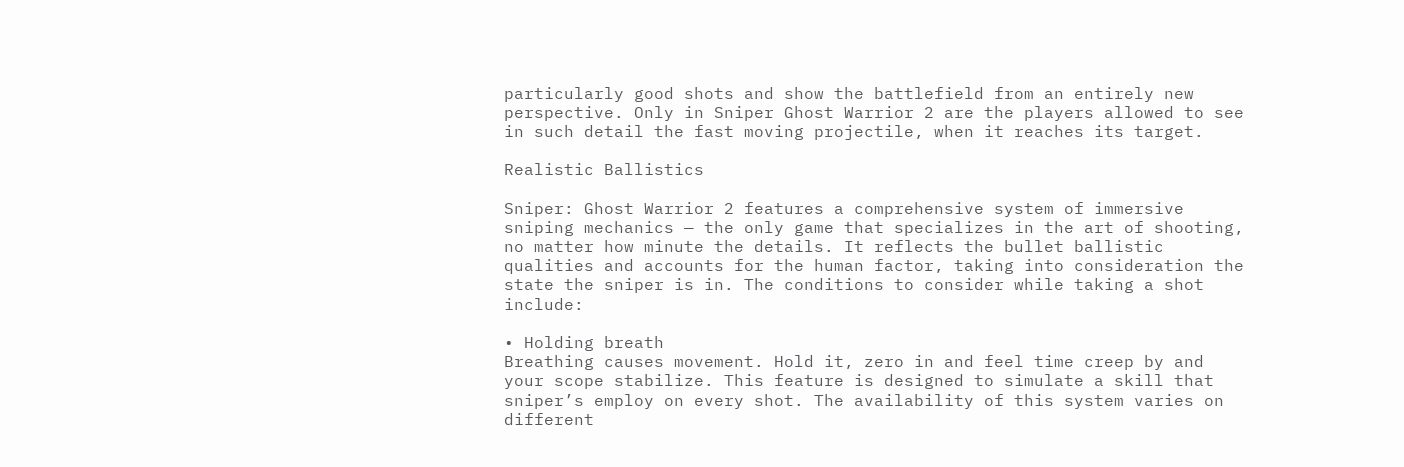particularly good shots and show the battlefield from an entirely new perspective. Only in Sniper Ghost Warrior 2 are the players allowed to see in such detail the fast moving projectile, when it reaches its target.

Realistic Ballistics

Sniper: Ghost Warrior 2 features a comprehensive system of immersive sniping mechanics — the only game that specializes in the art of shooting, no matter how minute the details. It reflects the bullet ballistic qualities and accounts for the human factor, taking into consideration the state the sniper is in. The conditions to consider while taking a shot include:

• Holding breath
Breathing causes movement. Hold it, zero in and feel time creep by and your scope stabilize. This feature is designed to simulate a skill that sniper’s employ on every shot. The availability of this system varies on different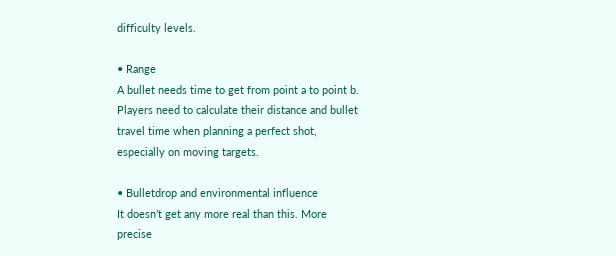difficulty levels.

• Range
A bullet needs time to get from point a to point b. Players need to calculate their distance and bullet travel time when planning a perfect shot, especially on moving targets.

• Bulletdrop and environmental influence
It doesn’t get any more real than this. More precise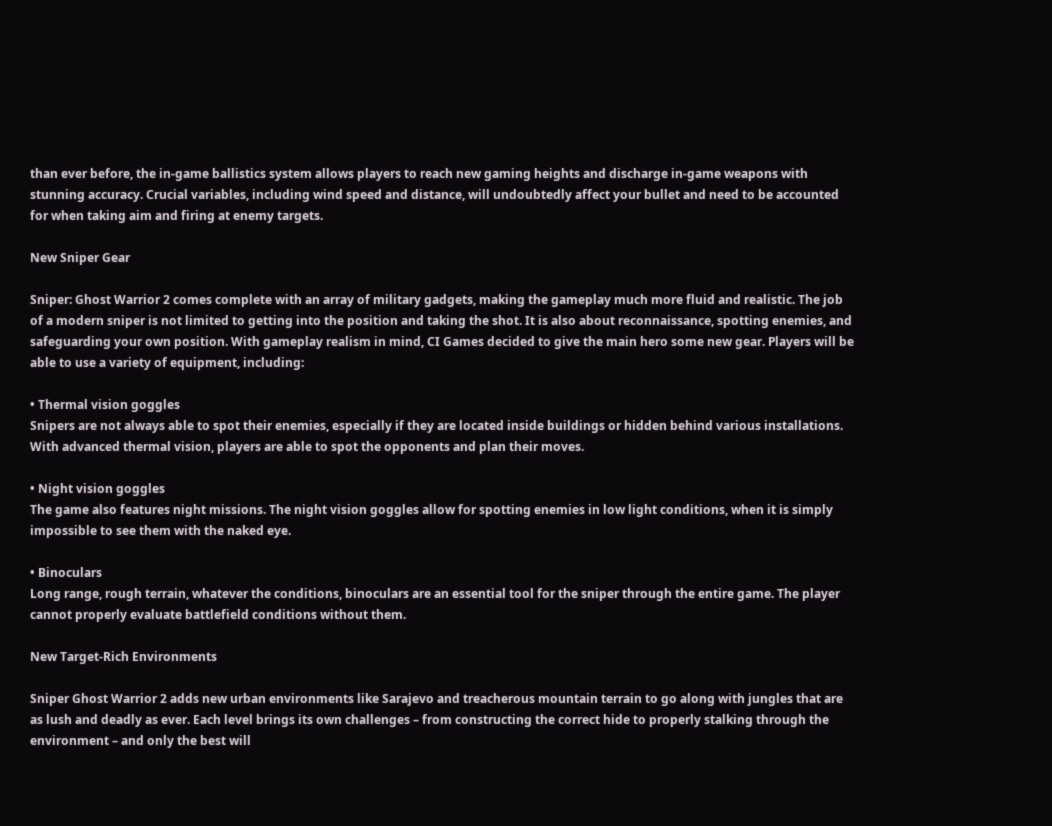than ever before, the in-game ballistics system allows players to reach new gaming heights and discharge in-game weapons with stunning accuracy. Crucial variables, including wind speed and distance, will undoubtedly affect your bullet and need to be accounted for when taking aim and firing at enemy targets.

New Sniper Gear

Sniper: Ghost Warrior 2 comes complete with an array of military gadgets, making the gameplay much more fluid and realistic. The job of a modern sniper is not limited to getting into the position and taking the shot. It is also about reconnaissance, spotting enemies, and safeguarding your own position. With gameplay realism in mind, CI Games decided to give the main hero some new gear. Players will be able to use a variety of equipment, including:

• Thermal vision goggles
Snipers are not always able to spot their enemies, especially if they are located inside buildings or hidden behind various installations. With advanced thermal vision, players are able to spot the opponents and plan their moves.

• Night vision goggles
The game also features night missions. The night vision goggles allow for spotting enemies in low light conditions, when it is simply impossible to see them with the naked eye.

• Binoculars
Long range, rough terrain, whatever the conditions, binoculars are an essential tool for the sniper through the entire game. The player cannot properly evaluate battlefield conditions without them.

New Target-Rich Environments

Sniper Ghost Warrior 2 adds new urban environments like Sarajevo and treacherous mountain terrain to go along with jungles that are as lush and deadly as ever. Each level brings its own challenges – from constructing the correct hide to properly stalking through the environment – and only the best will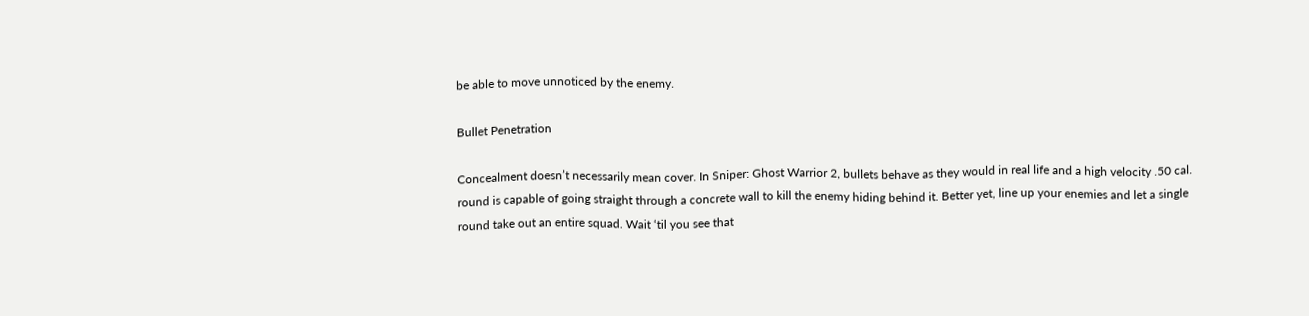be able to move unnoticed by the enemy.

Bullet Penetration

Concealment doesn’t necessarily mean cover. In Sniper: Ghost Warrior 2, bullets behave as they would in real life and a high velocity .50 cal. round is capable of going straight through a concrete wall to kill the enemy hiding behind it. Better yet, line up your enemies and let a single round take out an entire squad. Wait ‘til you see that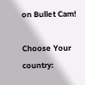on Bullet Cam!

Choose Your country: